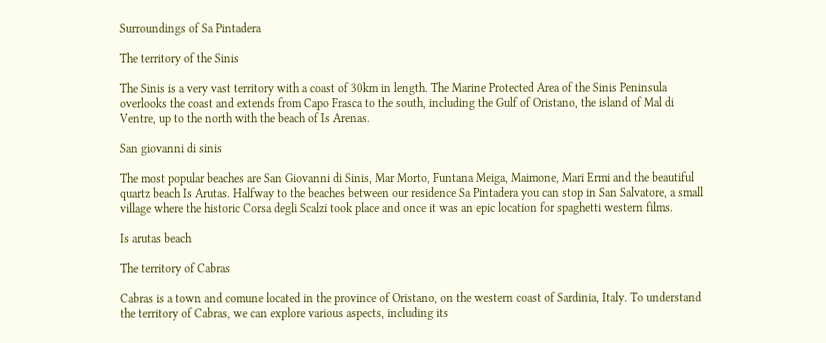Surroundings of Sa Pintadera

The territory of the Sinis

The Sinis is a very vast territory with a coast of 30km in length. The Marine Protected Area of the Sinis Peninsula overlooks the coast and extends from Capo Frasca to the south, including the Gulf of Oristano, the island of Mal di Ventre, up to the north with the beach of Is Arenas.

San giovanni di sinis

The most popular beaches are San Giovanni di Sinis, Mar Morto, Funtana Meiga, Maimone, Mari Ermi and the beautiful quartz beach Is Arutas. Halfway to the beaches between our residence Sa Pintadera you can stop in San Salvatore, a small village where the historic Corsa degli Scalzi took place and once it was an epic location for spaghetti western films.

Is arutas beach

The territory of Cabras

Cabras is a town and comune located in the province of Oristano, on the western coast of Sardinia, Italy. To understand the territory of Cabras, we can explore various aspects, including its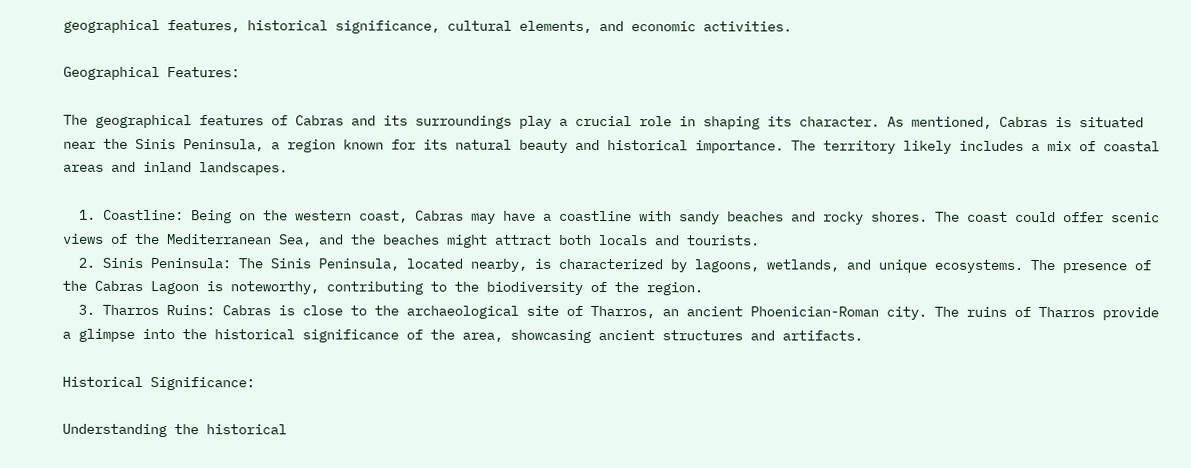geographical features, historical significance, cultural elements, and economic activities.

Geographical Features:

The geographical features of Cabras and its surroundings play a crucial role in shaping its character. As mentioned, Cabras is situated near the Sinis Peninsula, a region known for its natural beauty and historical importance. The territory likely includes a mix of coastal areas and inland landscapes.

  1. Coastline: Being on the western coast, Cabras may have a coastline with sandy beaches and rocky shores. The coast could offer scenic views of the Mediterranean Sea, and the beaches might attract both locals and tourists.
  2. Sinis Peninsula: The Sinis Peninsula, located nearby, is characterized by lagoons, wetlands, and unique ecosystems. The presence of the Cabras Lagoon is noteworthy, contributing to the biodiversity of the region.
  3. Tharros Ruins: Cabras is close to the archaeological site of Tharros, an ancient Phoenician-Roman city. The ruins of Tharros provide a glimpse into the historical significance of the area, showcasing ancient structures and artifacts.

Historical Significance:

Understanding the historical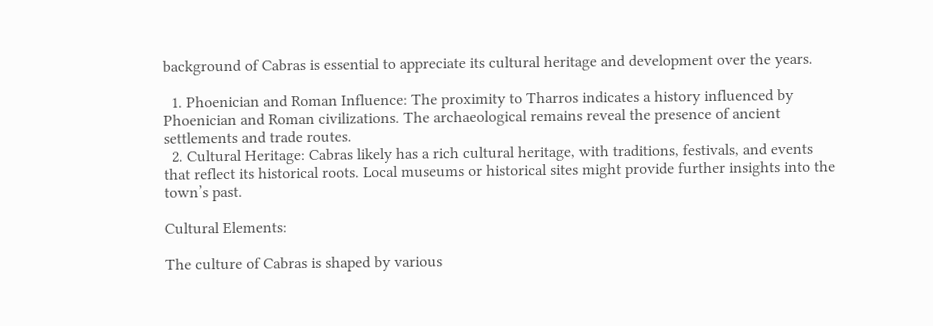background of Cabras is essential to appreciate its cultural heritage and development over the years.

  1. Phoenician and Roman Influence: The proximity to Tharros indicates a history influenced by Phoenician and Roman civilizations. The archaeological remains reveal the presence of ancient settlements and trade routes.
  2. Cultural Heritage: Cabras likely has a rich cultural heritage, with traditions, festivals, and events that reflect its historical roots. Local museums or historical sites might provide further insights into the town’s past.

Cultural Elements:

The culture of Cabras is shaped by various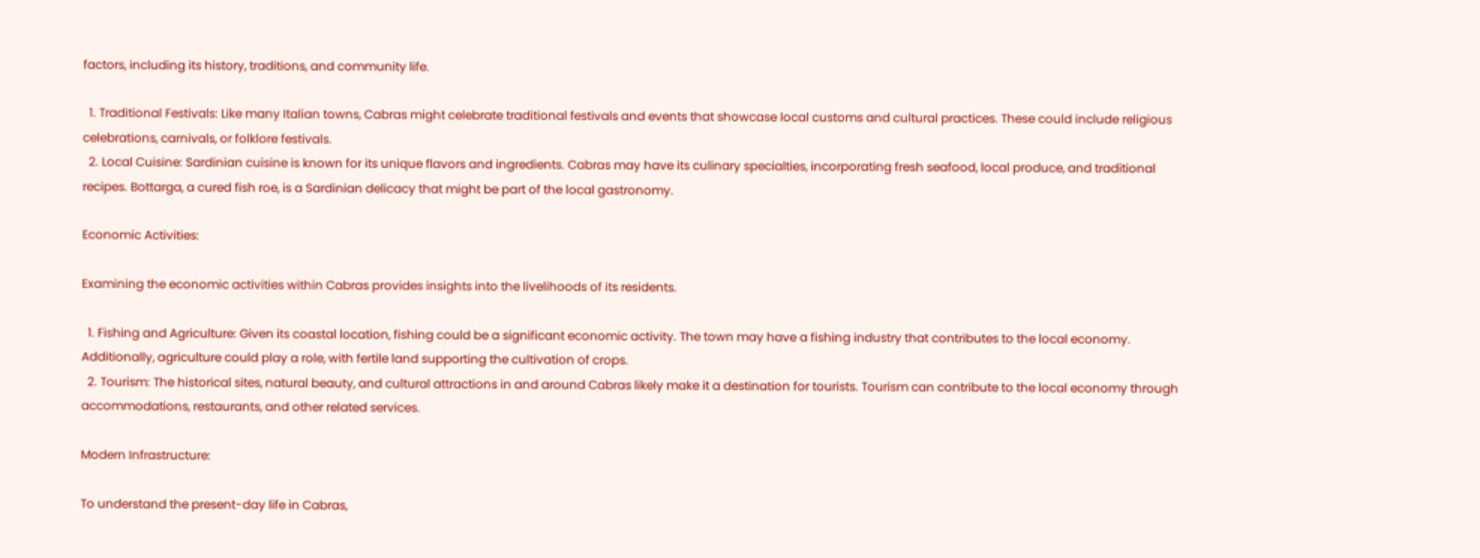factors, including its history, traditions, and community life.

  1. Traditional Festivals: Like many Italian towns, Cabras might celebrate traditional festivals and events that showcase local customs and cultural practices. These could include religious celebrations, carnivals, or folklore festivals.
  2. Local Cuisine: Sardinian cuisine is known for its unique flavors and ingredients. Cabras may have its culinary specialties, incorporating fresh seafood, local produce, and traditional recipes. Bottarga, a cured fish roe, is a Sardinian delicacy that might be part of the local gastronomy.

Economic Activities:

Examining the economic activities within Cabras provides insights into the livelihoods of its residents.

  1. Fishing and Agriculture: Given its coastal location, fishing could be a significant economic activity. The town may have a fishing industry that contributes to the local economy. Additionally, agriculture could play a role, with fertile land supporting the cultivation of crops.
  2. Tourism: The historical sites, natural beauty, and cultural attractions in and around Cabras likely make it a destination for tourists. Tourism can contribute to the local economy through accommodations, restaurants, and other related services.

Modern Infrastructure:

To understand the present-day life in Cabras,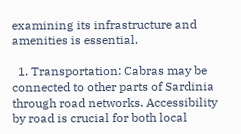examining its infrastructure and amenities is essential.

  1. Transportation: Cabras may be connected to other parts of Sardinia through road networks. Accessibility by road is crucial for both local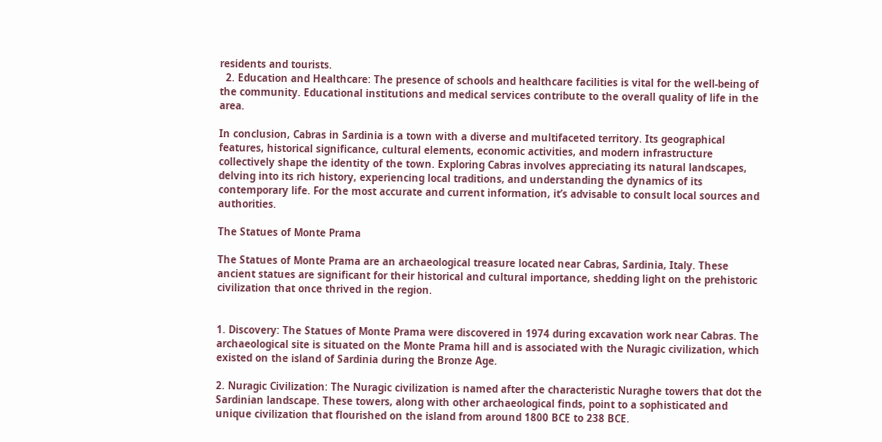residents and tourists.
  2. Education and Healthcare: The presence of schools and healthcare facilities is vital for the well-being of the community. Educational institutions and medical services contribute to the overall quality of life in the area.

In conclusion, Cabras in Sardinia is a town with a diverse and multifaceted territory. Its geographical features, historical significance, cultural elements, economic activities, and modern infrastructure collectively shape the identity of the town. Exploring Cabras involves appreciating its natural landscapes, delving into its rich history, experiencing local traditions, and understanding the dynamics of its contemporary life. For the most accurate and current information, it’s advisable to consult local sources and authorities.

The Statues of Monte Prama

The Statues of Monte Prama are an archaeological treasure located near Cabras, Sardinia, Italy. These ancient statues are significant for their historical and cultural importance, shedding light on the prehistoric civilization that once thrived in the region.


1. Discovery: The Statues of Monte Prama were discovered in 1974 during excavation work near Cabras. The archaeological site is situated on the Monte Prama hill and is associated with the Nuragic civilization, which existed on the island of Sardinia during the Bronze Age.

2. Nuragic Civilization: The Nuragic civilization is named after the characteristic Nuraghe towers that dot the Sardinian landscape. These towers, along with other archaeological finds, point to a sophisticated and unique civilization that flourished on the island from around 1800 BCE to 238 BCE.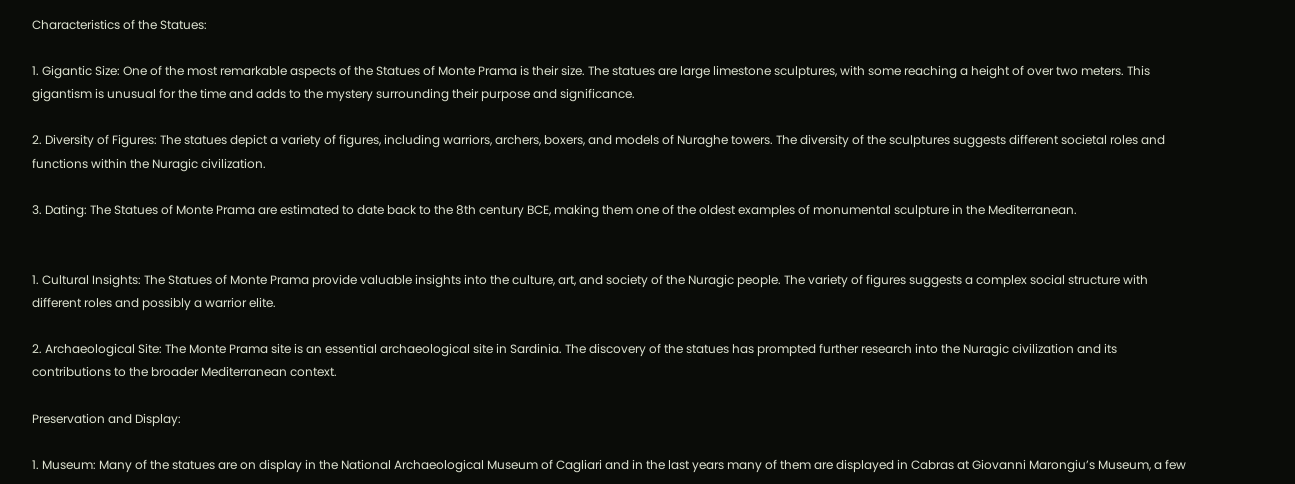Characteristics of the Statues:

1. Gigantic Size: One of the most remarkable aspects of the Statues of Monte Prama is their size. The statues are large limestone sculptures, with some reaching a height of over two meters. This gigantism is unusual for the time and adds to the mystery surrounding their purpose and significance.

2. Diversity of Figures: The statues depict a variety of figures, including warriors, archers, boxers, and models of Nuraghe towers. The diversity of the sculptures suggests different societal roles and functions within the Nuragic civilization.

3. Dating: The Statues of Monte Prama are estimated to date back to the 8th century BCE, making them one of the oldest examples of monumental sculpture in the Mediterranean.


1. Cultural Insights: The Statues of Monte Prama provide valuable insights into the culture, art, and society of the Nuragic people. The variety of figures suggests a complex social structure with different roles and possibly a warrior elite.

2. Archaeological Site: The Monte Prama site is an essential archaeological site in Sardinia. The discovery of the statues has prompted further research into the Nuragic civilization and its contributions to the broader Mediterranean context.

Preservation and Display:

1. Museum: Many of the statues are on display in the National Archaeological Museum of Cagliari and in the last years many of them are displayed in Cabras at Giovanni Marongiu’s Museum, a few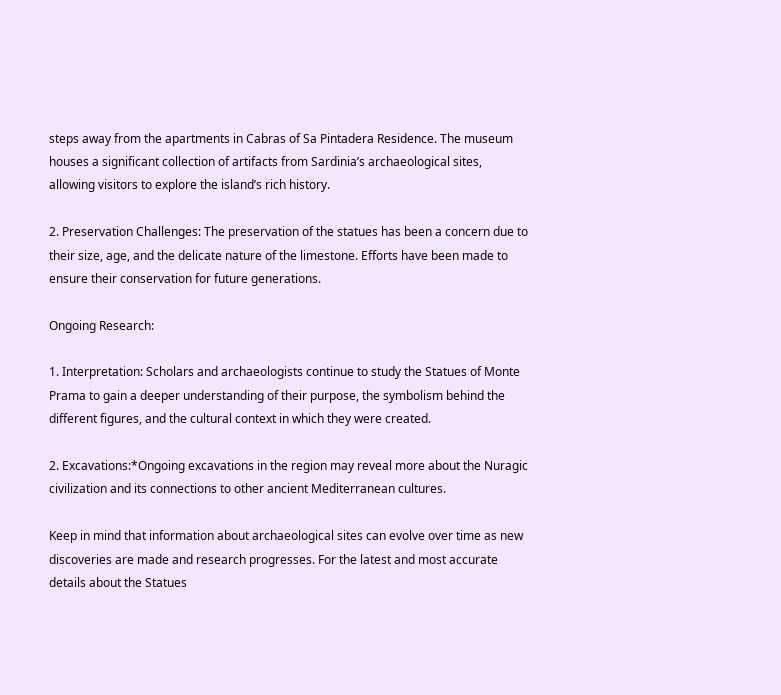steps away from the apartments in Cabras of Sa Pintadera Residence. The museum houses a significant collection of artifacts from Sardinia’s archaeological sites, allowing visitors to explore the island’s rich history.

2. Preservation Challenges: The preservation of the statues has been a concern due to their size, age, and the delicate nature of the limestone. Efforts have been made to ensure their conservation for future generations.

Ongoing Research:

1. Interpretation: Scholars and archaeologists continue to study the Statues of Monte Prama to gain a deeper understanding of their purpose, the symbolism behind the different figures, and the cultural context in which they were created.

2. Excavations:*Ongoing excavations in the region may reveal more about the Nuragic civilization and its connections to other ancient Mediterranean cultures.

Keep in mind that information about archaeological sites can evolve over time as new discoveries are made and research progresses. For the latest and most accurate details about the Statues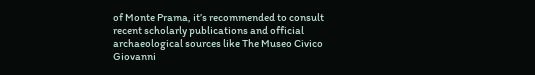of Monte Prama, it’s recommended to consult recent scholarly publications and official archaeological sources like The Museo Civico Giovanni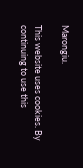Marongiu.

This website uses cookies. By continuing to use this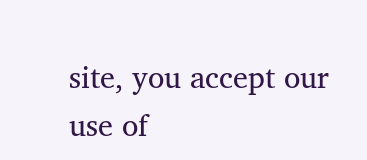site, you accept our use of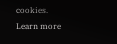cookies.  Learn more